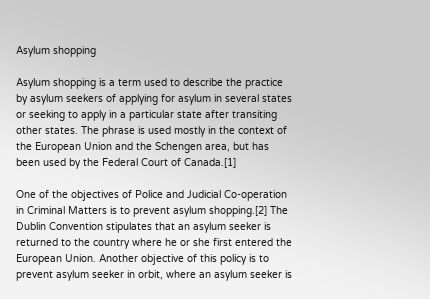Asylum shopping

Asylum shopping is a term used to describe the practice by asylum seekers of applying for asylum in several states or seeking to apply in a particular state after transiting other states. The phrase is used mostly in the context of the European Union and the Schengen area, but has been used by the Federal Court of Canada.[1]

One of the objectives of Police and Judicial Co-operation in Criminal Matters is to prevent asylum shopping.[2] The Dublin Convention stipulates that an asylum seeker is returned to the country where he or she first entered the European Union. Another objective of this policy is to prevent asylum seeker in orbit, where an asylum seeker is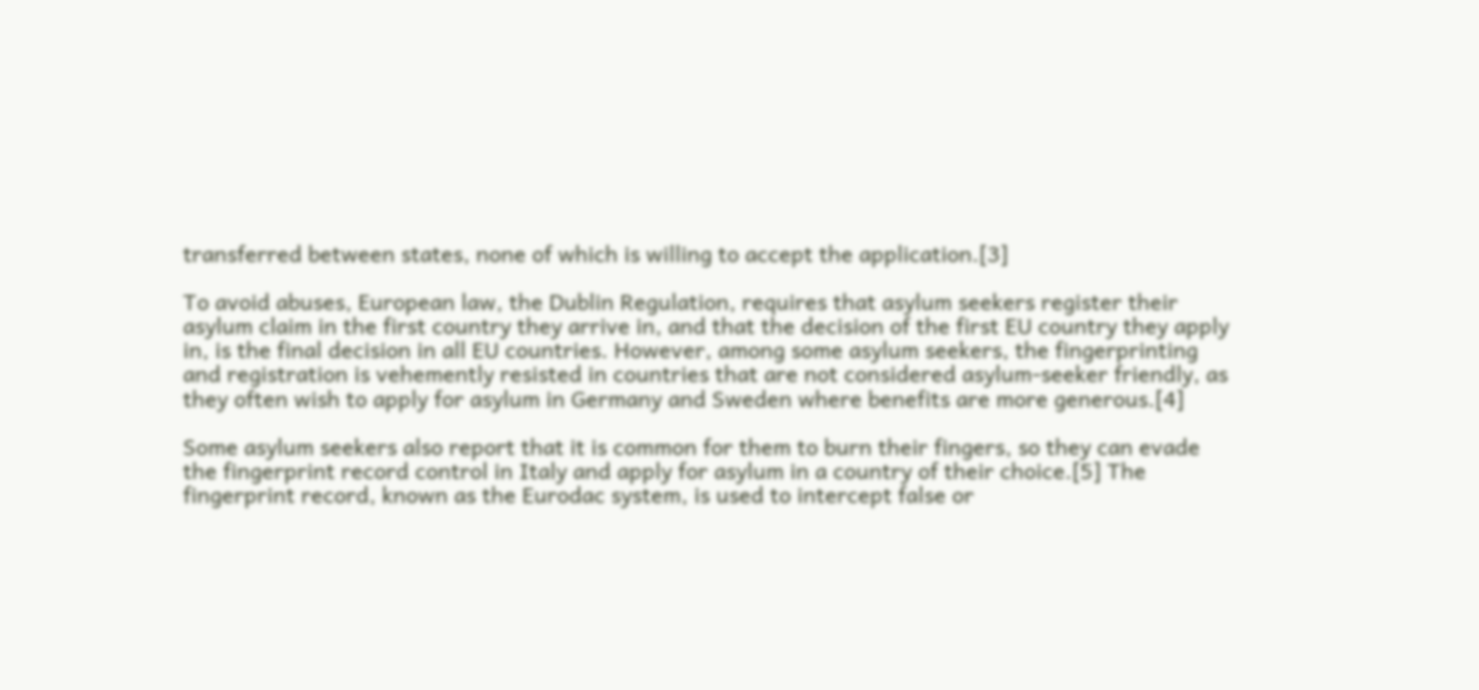transferred between states, none of which is willing to accept the application.[3]

To avoid abuses, European law, the Dublin Regulation, requires that asylum seekers register their asylum claim in the first country they arrive in, and that the decision of the first EU country they apply in, is the final decision in all EU countries. However, among some asylum seekers, the fingerprinting and registration is vehemently resisted in countries that are not considered asylum-seeker friendly, as they often wish to apply for asylum in Germany and Sweden where benefits are more generous.[4]

Some asylum seekers also report that it is common for them to burn their fingers, so they can evade the fingerprint record control in Italy and apply for asylum in a country of their choice.[5] The fingerprint record, known as the Eurodac system, is used to intercept false or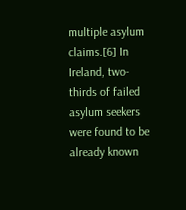multiple asylum claims.[6] In Ireland, two-thirds of failed asylum seekers were found to be already known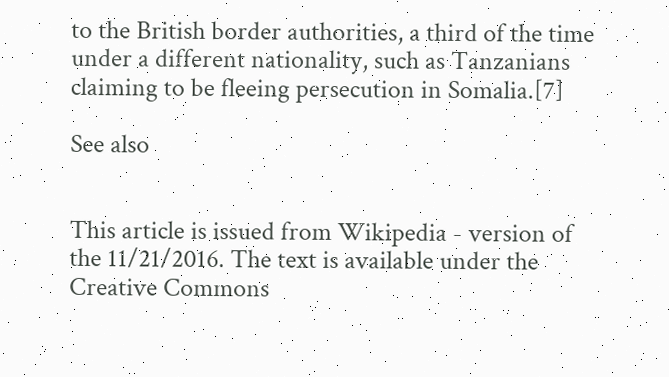to the British border authorities, a third of the time under a different nationality, such as Tanzanians claiming to be fleeing persecution in Somalia.[7]

See also


This article is issued from Wikipedia - version of the 11/21/2016. The text is available under the Creative Commons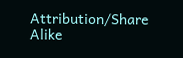Attribution/Share Alike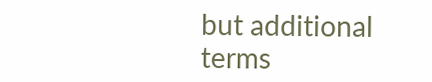but additional terms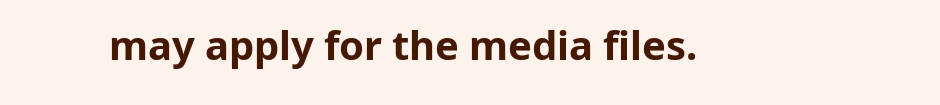may apply for the media files.